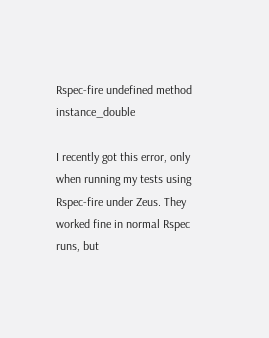Rspec-fire undefined method instance_double

I recently got this error, only when running my tests using Rspec-fire under Zeus. They worked fine in normal Rspec runs, but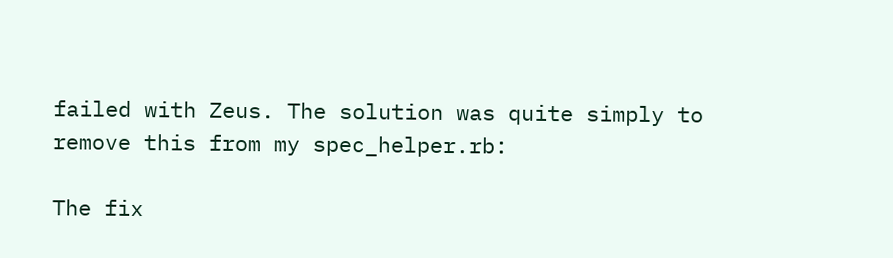failed with Zeus. The solution was quite simply to remove this from my spec_helper.rb:

The fix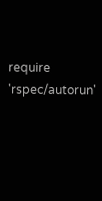require 'rspec/autorun'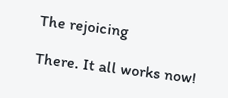The rejoicing

There. It all works now!